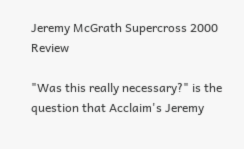Jeremy McGrath Supercross 2000 Review

"Was this really necessary?" is the question that Acclaim's Jeremy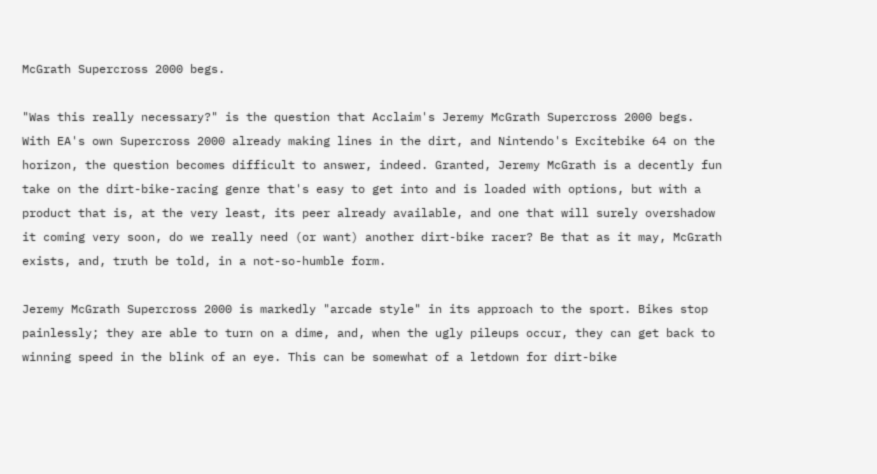McGrath Supercross 2000 begs.

"Was this really necessary?" is the question that Acclaim's Jeremy McGrath Supercross 2000 begs. With EA's own Supercross 2000 already making lines in the dirt, and Nintendo's Excitebike 64 on the horizon, the question becomes difficult to answer, indeed. Granted, Jeremy McGrath is a decently fun take on the dirt-bike-racing genre that's easy to get into and is loaded with options, but with a product that is, at the very least, its peer already available, and one that will surely overshadow it coming very soon, do we really need (or want) another dirt-bike racer? Be that as it may, McGrath exists, and, truth be told, in a not-so-humble form.

Jeremy McGrath Supercross 2000 is markedly "arcade style" in its approach to the sport. Bikes stop painlessly; they are able to turn on a dime, and, when the ugly pileups occur, they can get back to winning speed in the blink of an eye. This can be somewhat of a letdown for dirt-bike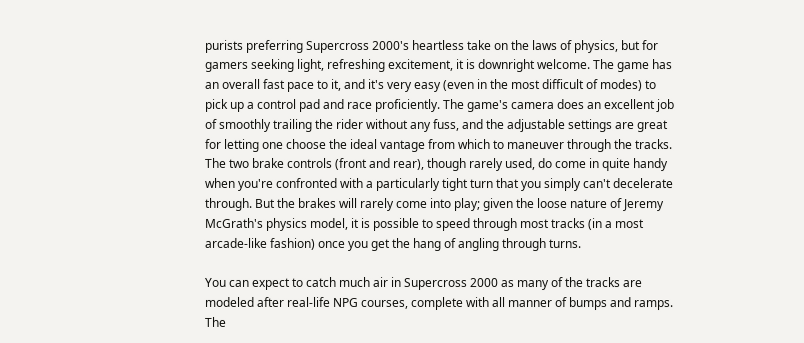purists preferring Supercross 2000's heartless take on the laws of physics, but for gamers seeking light, refreshing excitement, it is downright welcome. The game has an overall fast pace to it, and it's very easy (even in the most difficult of modes) to pick up a control pad and race proficiently. The game's camera does an excellent job of smoothly trailing the rider without any fuss, and the adjustable settings are great for letting one choose the ideal vantage from which to maneuver through the tracks. The two brake controls (front and rear), though rarely used, do come in quite handy when you're confronted with a particularly tight turn that you simply can't decelerate through. But the brakes will rarely come into play; given the loose nature of Jeremy McGrath's physics model, it is possible to speed through most tracks (in a most arcade-like fashion) once you get the hang of angling through turns.

You can expect to catch much air in Supercross 2000 as many of the tracks are modeled after real-life NPG courses, complete with all manner of bumps and ramps. The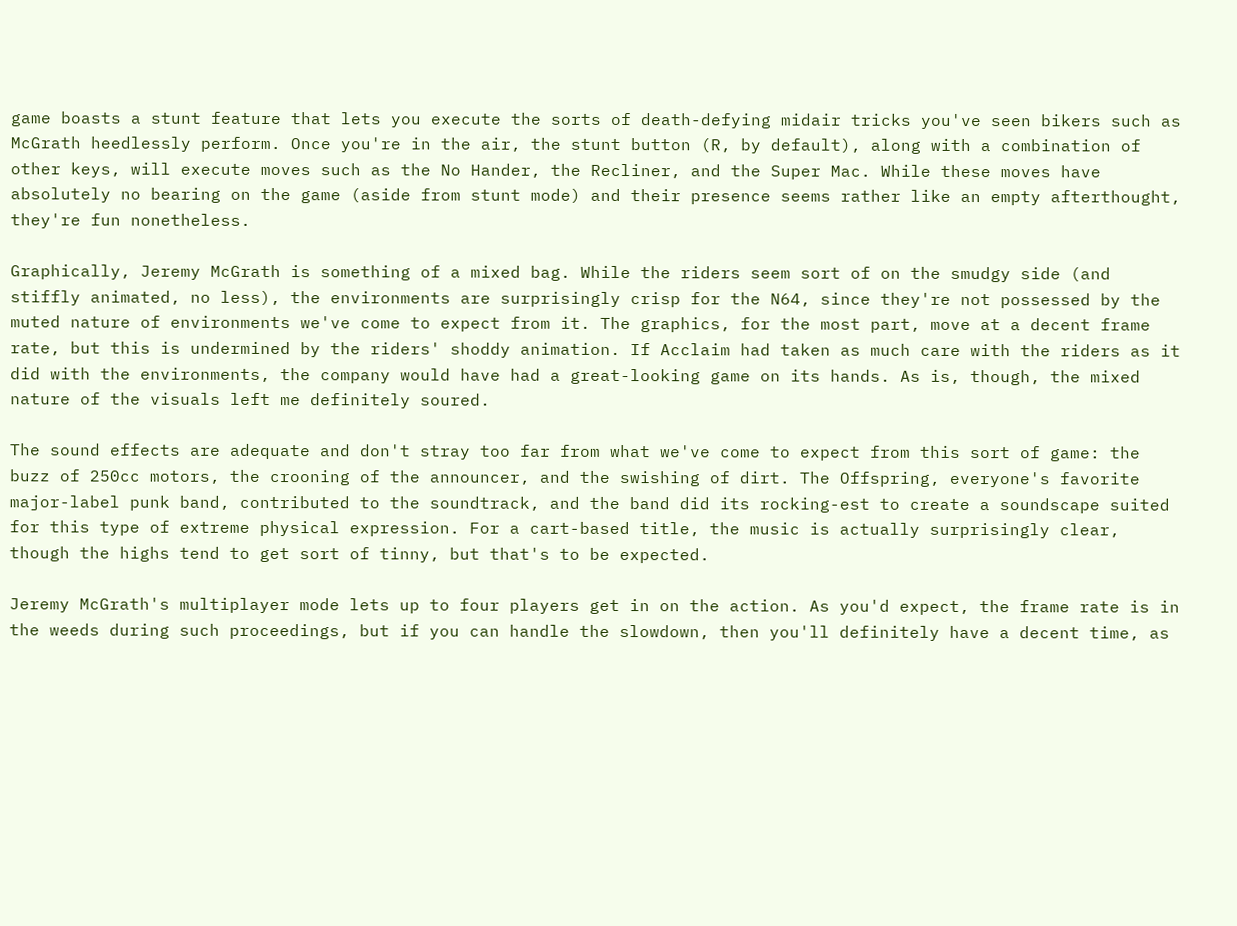game boasts a stunt feature that lets you execute the sorts of death-defying midair tricks you've seen bikers such as McGrath heedlessly perform. Once you're in the air, the stunt button (R, by default), along with a combination of other keys, will execute moves such as the No Hander, the Recliner, and the Super Mac. While these moves have absolutely no bearing on the game (aside from stunt mode) and their presence seems rather like an empty afterthought, they're fun nonetheless.

Graphically, Jeremy McGrath is something of a mixed bag. While the riders seem sort of on the smudgy side (and stiffly animated, no less), the environments are surprisingly crisp for the N64, since they're not possessed by the muted nature of environments we've come to expect from it. The graphics, for the most part, move at a decent frame rate, but this is undermined by the riders' shoddy animation. If Acclaim had taken as much care with the riders as it did with the environments, the company would have had a great-looking game on its hands. As is, though, the mixed nature of the visuals left me definitely soured.

The sound effects are adequate and don't stray too far from what we've come to expect from this sort of game: the buzz of 250cc motors, the crooning of the announcer, and the swishing of dirt. The Offspring, everyone's favorite major-label punk band, contributed to the soundtrack, and the band did its rocking-est to create a soundscape suited for this type of extreme physical expression. For a cart-based title, the music is actually surprisingly clear, though the highs tend to get sort of tinny, but that's to be expected.

Jeremy McGrath's multiplayer mode lets up to four players get in on the action. As you'd expect, the frame rate is in the weeds during such proceedings, but if you can handle the slowdown, then you'll definitely have a decent time, as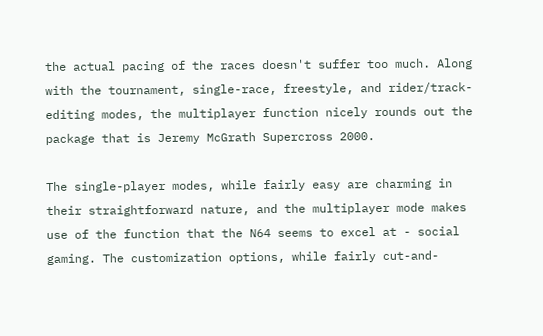the actual pacing of the races doesn't suffer too much. Along with the tournament, single-race, freestyle, and rider/track-editing modes, the multiplayer function nicely rounds out the package that is Jeremy McGrath Supercross 2000.

The single-player modes, while fairly easy are charming in their straightforward nature, and the multiplayer mode makes use of the function that the N64 seems to excel at - social gaming. The customization options, while fairly cut-and-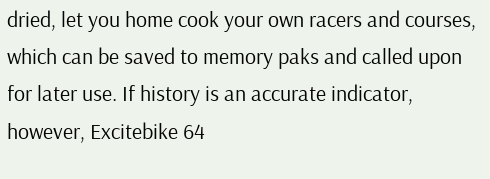dried, let you home cook your own racers and courses, which can be saved to memory paks and called upon for later use. If history is an accurate indicator, however, Excitebike 64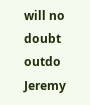will no doubt outdo Jeremy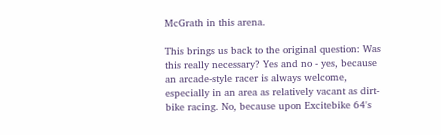McGrath in this arena.

This brings us back to the original question: Was this really necessary? Yes and no - yes, because an arcade-style racer is always welcome, especially in an area as relatively vacant as dirt-bike racing. No, because upon Excitebike 64's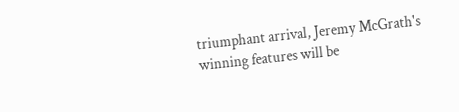triumphant arrival, Jeremy McGrath's winning features will be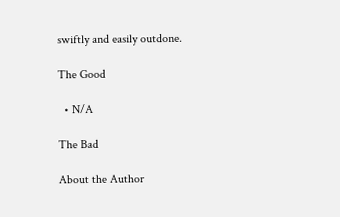swiftly and easily outdone.

The Good

  • N/A

The Bad

About the Author